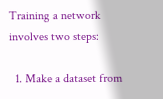Training a network involves two steps:

  1. Make a dataset from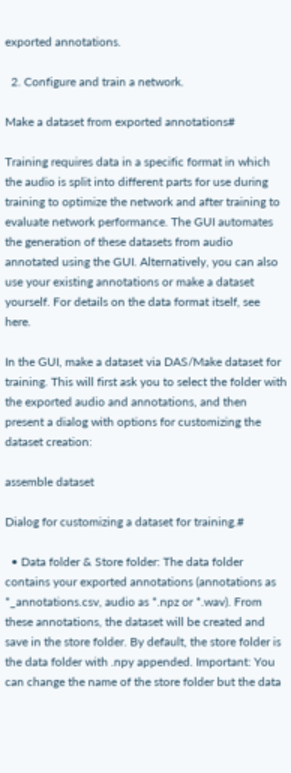exported annotations.

  2. Configure and train a network.

Make a dataset from exported annotations#

Training requires data in a specific format in which the audio is split into different parts for use during training to optimize the network and after training to evaluate network performance. The GUI automates the generation of these datasets from audio annotated using the GUI. Alternatively, you can also use your existing annotations or make a dataset yourself. For details on the data format itself, see here.

In the GUI, make a dataset via DAS/Make dataset for training. This will first ask you to select the folder with the exported audio and annotations, and then present a dialog with options for customizing the dataset creation:

assemble dataset

Dialog for customizing a dataset for training.#

  • Data folder & Store folder: The data folder contains your exported annotations (annotations as *_annotations.csv, audio as *.npz or *.wav). From these annotations, the dataset will be created and save in the store folder. By default, the store folder is the data folder with .npy appended. Important: You can change the name of the store folder but the data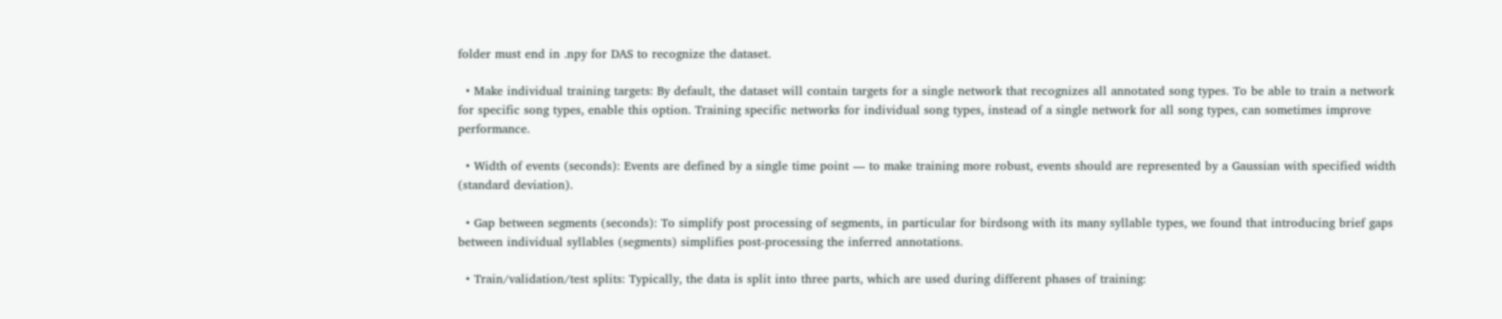folder must end in .npy for DAS to recognize the dataset.

  • Make individual training targets: By default, the dataset will contain targets for a single network that recognizes all annotated song types. To be able to train a network for specific song types, enable this option. Training specific networks for individual song types, instead of a single network for all song types, can sometimes improve performance.

  • Width of events (seconds): Events are defined by a single time point — to make training more robust, events should are represented by a Gaussian with specified width (standard deviation).

  • Gap between segments (seconds): To simplify post processing of segments, in particular for birdsong with its many syllable types, we found that introducing brief gaps between individual syllables (segments) simplifies post-processing the inferred annotations.

  • Train/validation/test splits: Typically, the data is split into three parts, which are used during different phases of training: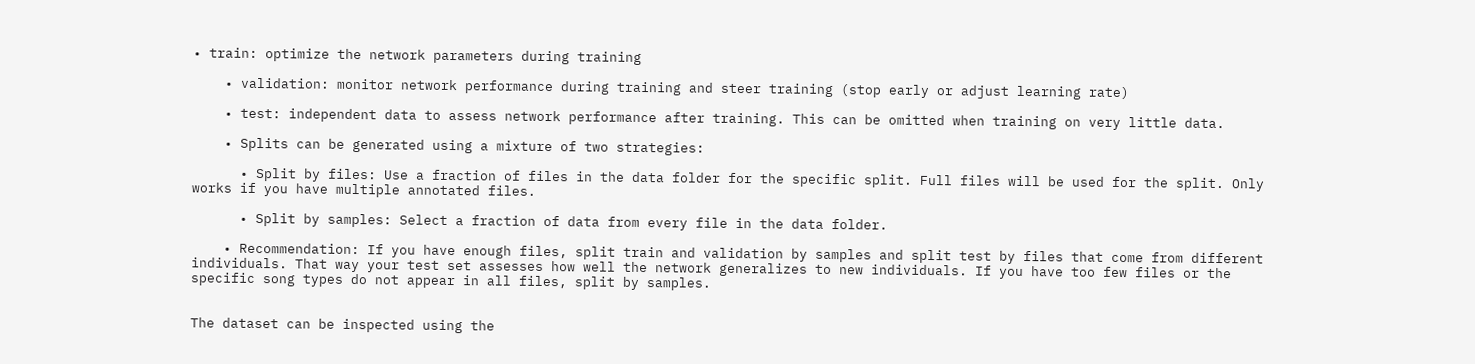• train: optimize the network parameters during training

    • validation: monitor network performance during training and steer training (stop early or adjust learning rate)

    • test: independent data to assess network performance after training. This can be omitted when training on very little data.

    • Splits can be generated using a mixture of two strategies:

      • Split by files: Use a fraction of files in the data folder for the specific split. Full files will be used for the split. Only works if you have multiple annotated files.

      • Split by samples: Select a fraction of data from every file in the data folder.

    • Recommendation: If you have enough files, split train and validation by samples and split test by files that come from different individuals. That way your test set assesses how well the network generalizes to new individuals. If you have too few files or the specific song types do not appear in all files, split by samples.


The dataset can be inspected using the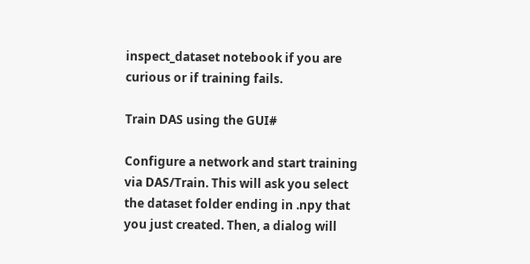inspect_dataset notebook if you are curious or if training fails.

Train DAS using the GUI#

Configure a network and start training via DAS/Train. This will ask you select the dataset folder ending in .npy that you just created. Then, a dialog will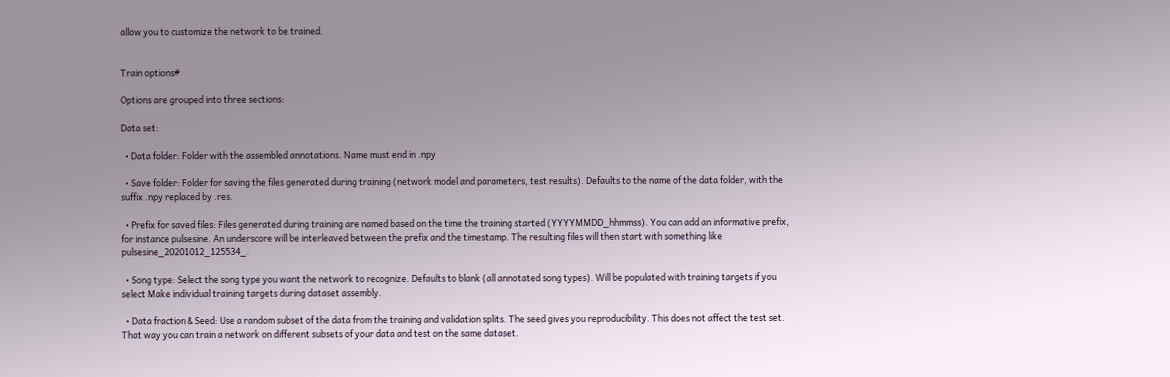allow you to customize the network to be trained.


Train options#

Options are grouped into three sections:

Data set:

  • Data folder: Folder with the assembled annotations. Name must end in .npy

  • Save folder: Folder for saving the files generated during training (network model and parameters, test results). Defaults to the name of the data folder, with the suffix .npy replaced by .res.

  • Prefix for saved files: Files generated during training are named based on the time the training started (YYYYMMDD_hhmmss). You can add an informative prefix, for instance pulsesine. An underscore will be interleaved between the prefix and the timestamp. The resulting files will then start with something like pulsesine_20201012_125534_.

  • Song type: Select the song type you want the network to recognize. Defaults to blank (all annotated song types). Will be populated with training targets if you select Make individual training targets during dataset assembly.

  • Data fraction & Seed: Use a random subset of the data from the training and validation splits. The seed gives you reproducibility. This does not affect the test set. That way you can train a network on different subsets of your data and test on the same dataset.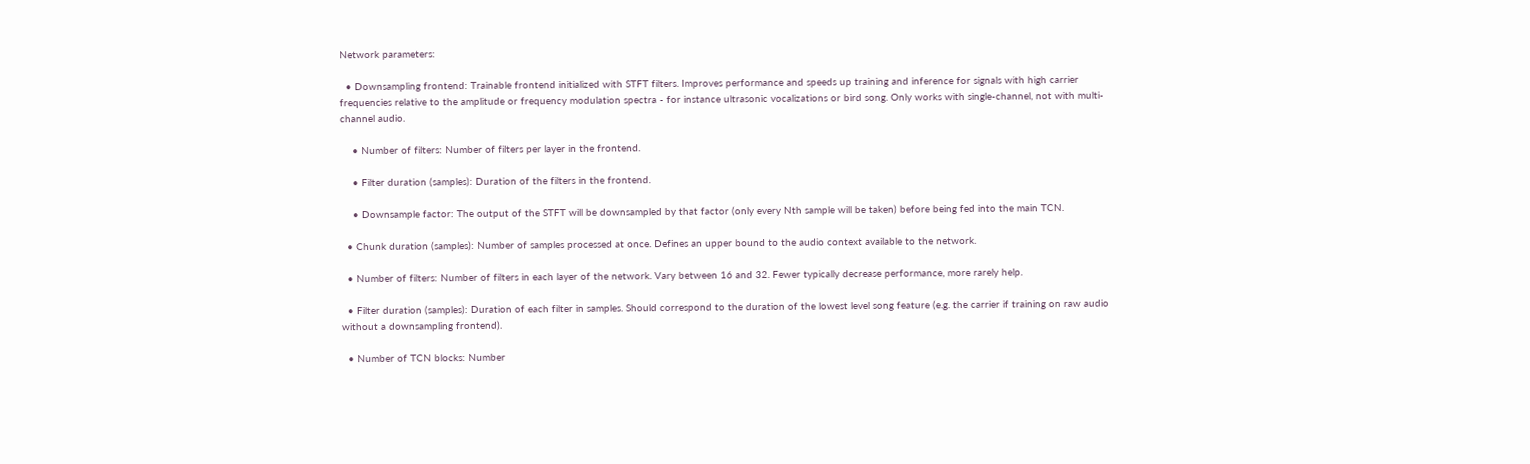Network parameters:

  • Downsampling frontend: Trainable frontend initialized with STFT filters. Improves performance and speeds up training and inference for signals with high carrier frequencies relative to the amplitude or frequency modulation spectra - for instance ultrasonic vocalizations or bird song. Only works with single-channel, not with multi-channel audio.

    • Number of filters: Number of filters per layer in the frontend.

    • Filter duration (samples): Duration of the filters in the frontend.

    • Downsample factor: The output of the STFT will be downsampled by that factor (only every Nth sample will be taken) before being fed into the main TCN.

  • Chunk duration (samples): Number of samples processed at once. Defines an upper bound to the audio context available to the network.

  • Number of filters: Number of filters in each layer of the network. Vary between 16 and 32. Fewer typically decrease performance, more rarely help.

  • Filter duration (samples): Duration of each filter in samples. Should correspond to the duration of the lowest level song feature (e.g. the carrier if training on raw audio without a downsampling frontend).

  • Number of TCN blocks: Number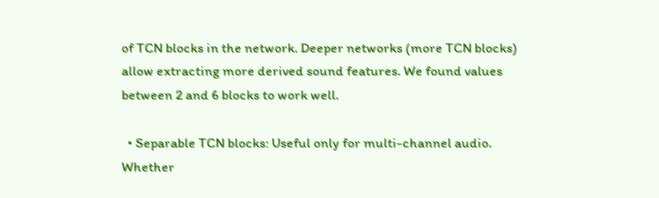of TCN blocks in the network. Deeper networks (more TCN blocks) allow extracting more derived sound features. We found values between 2 and 6 blocks to work well.

  • Separable TCN blocks: Useful only for multi-channel audio. Whether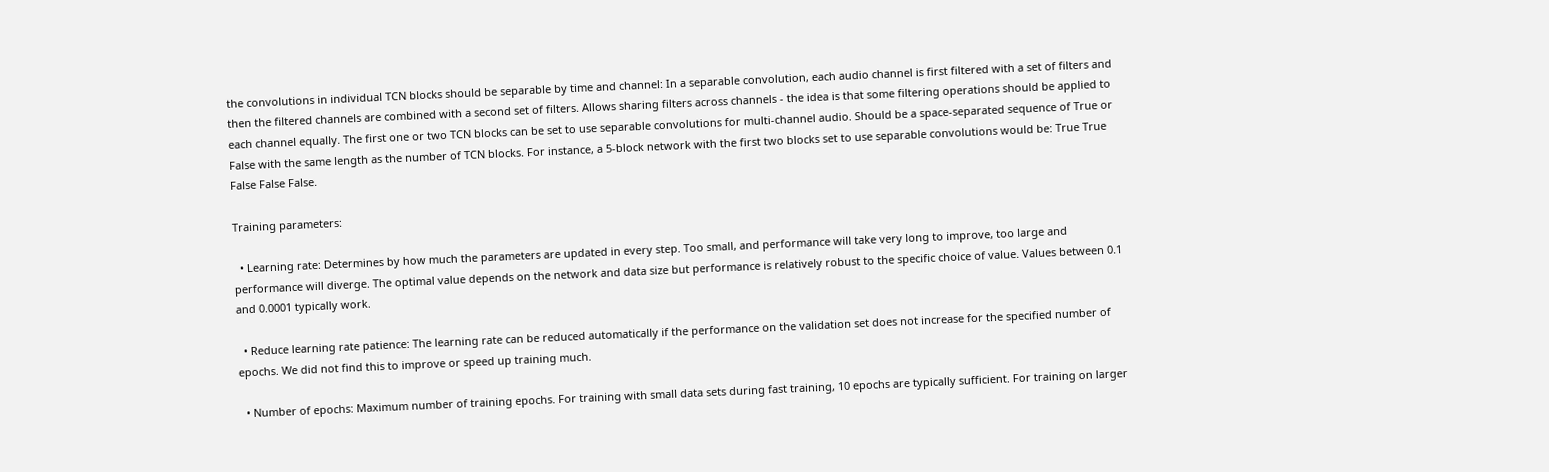the convolutions in individual TCN blocks should be separable by time and channel: In a separable convolution, each audio channel is first filtered with a set of filters and then the filtered channels are combined with a second set of filters. Allows sharing filters across channels - the idea is that some filtering operations should be applied to each channel equally. The first one or two TCN blocks can be set to use separable convolutions for multi-channel audio. Should be a space-separated sequence of True or False with the same length as the number of TCN blocks. For instance, a 5-block network with the first two blocks set to use separable convolutions would be: True True False False False.

Training parameters:

  • Learning rate: Determines by how much the parameters are updated in every step. Too small, and performance will take very long to improve, too large and performance will diverge. The optimal value depends on the network and data size but performance is relatively robust to the specific choice of value. Values between 0.1 and 0.0001 typically work.

  • Reduce learning rate patience: The learning rate can be reduced automatically if the performance on the validation set does not increase for the specified number of epochs. We did not find this to improve or speed up training much.

  • Number of epochs: Maximum number of training epochs. For training with small data sets during fast training, 10 epochs are typically sufficient. For training on larger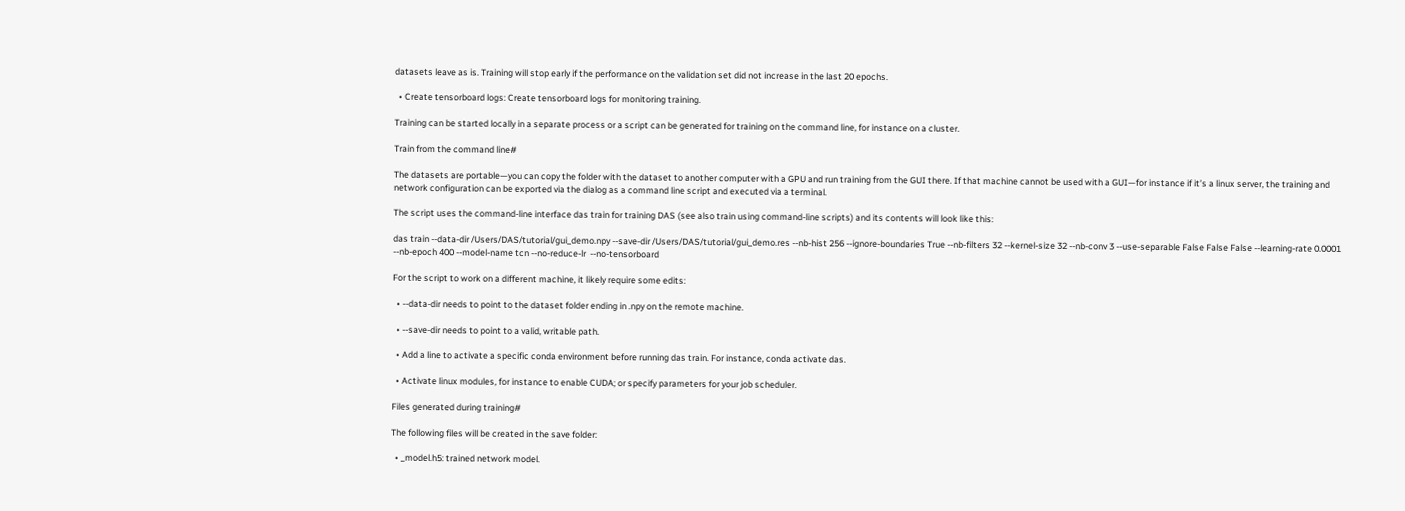datasets leave as is. Training will stop early if the performance on the validation set did not increase in the last 20 epochs.

  • Create tensorboard logs: Create tensorboard logs for monitoring training.

Training can be started locally in a separate process or a script can be generated for training on the command line, for instance on a cluster.

Train from the command line#

The datasets are portable—you can copy the folder with the dataset to another computer with a GPU and run training from the GUI there. If that machine cannot be used with a GUI—for instance if it’s a linux server, the training and network configuration can be exported via the dialog as a command line script and executed via a terminal.

The script uses the command-line interface das train for training DAS (see also train using command-line scripts) and its contents will look like this:

das train --data-dir /Users/DAS/tutorial/gui_demo.npy --save-dir /Users/DAS/tutorial/gui_demo.res --nb-hist 256 --ignore-boundaries True --nb-filters 32 --kernel-size 32 --nb-conv 3 --use-separable False False False --learning-rate 0.0001 --nb-epoch 400 --model-name tcn --no-reduce-lr  --no-tensorboard

For the script to work on a different machine, it likely require some edits:

  • --data-dir needs to point to the dataset folder ending in .npy on the remote machine.

  • --save-dir needs to point to a valid, writable path.

  • Add a line to activate a specific conda environment before running das train. For instance, conda activate das.

  • Activate linux modules, for instance to enable CUDA; or specify parameters for your job scheduler.

Files generated during training#

The following files will be created in the save folder:

  • _model.h5: trained network model.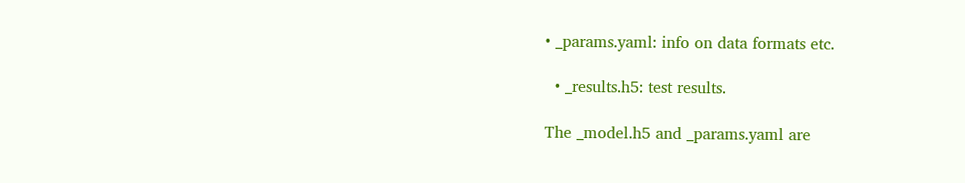• _params.yaml: info on data formats etc.

  • _results.h5: test results.

The _model.h5 and _params.yaml are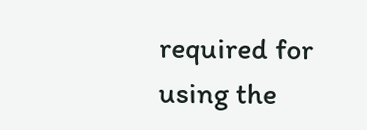required for using the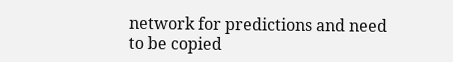network for predictions and need to be copied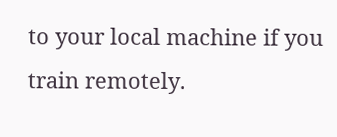to your local machine if you train remotely.